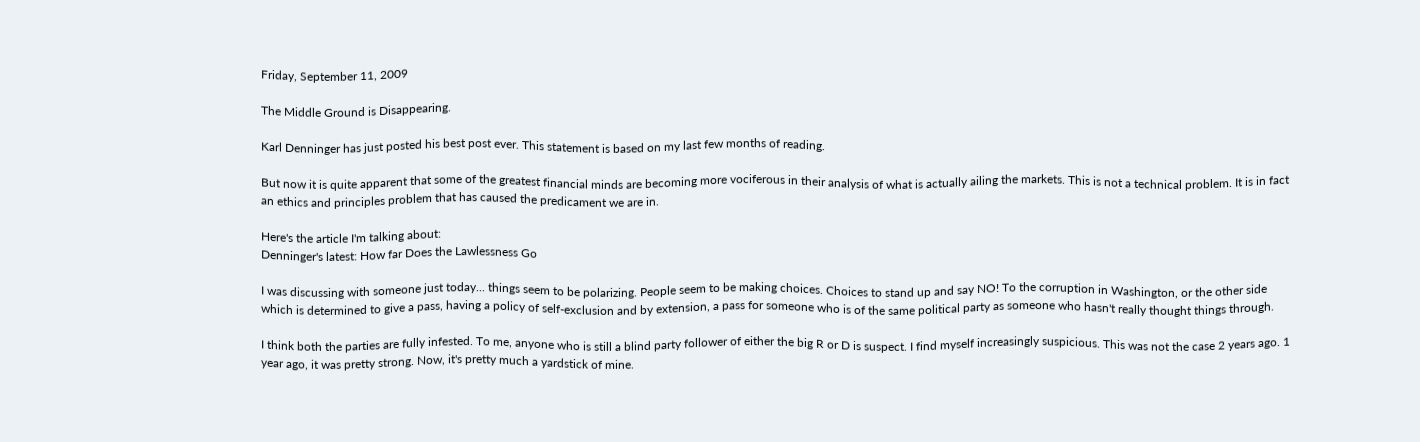Friday, September 11, 2009

The Middle Ground is Disappearing.

Karl Denninger has just posted his best post ever. This statement is based on my last few months of reading.

But now it is quite apparent that some of the greatest financial minds are becoming more vociferous in their analysis of what is actually ailing the markets. This is not a technical problem. It is in fact an ethics and principles problem that has caused the predicament we are in.

Here's the article I'm talking about:
Denninger's latest: How far Does the Lawlessness Go

I was discussing with someone just today... things seem to be polarizing. People seem to be making choices. Choices to stand up and say NO! To the corruption in Washington, or the other side which is determined to give a pass, having a policy of self-exclusion and by extension, a pass for someone who is of the same political party as someone who hasn't really thought things through.

I think both the parties are fully infested. To me, anyone who is still a blind party follower of either the big R or D is suspect. I find myself increasingly suspicious. This was not the case 2 years ago. 1 year ago, it was pretty strong. Now, it's pretty much a yardstick of mine.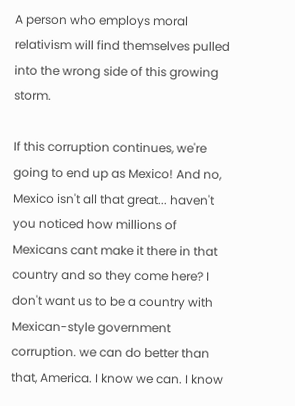A person who employs moral relativism will find themselves pulled into the wrong side of this growing storm.

If this corruption continues, we're going to end up as Mexico! And no, Mexico isn't all that great... haven't you noticed how millions of Mexicans cant make it there in that country and so they come here? I don't want us to be a country with Mexican-style government corruption. we can do better than that, America. I know we can. I know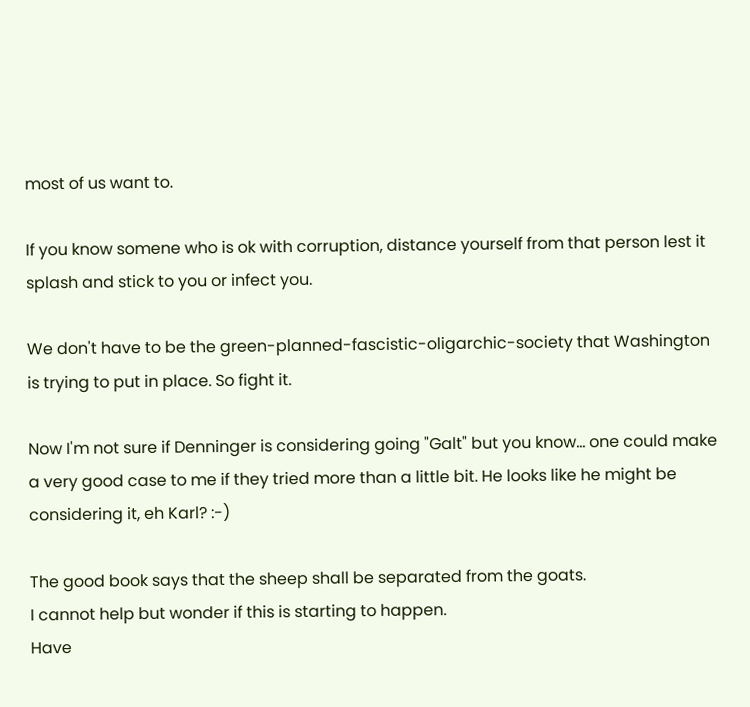most of us want to.

If you know somene who is ok with corruption, distance yourself from that person lest it splash and stick to you or infect you.

We don't have to be the green-planned-fascistic-oligarchic-society that Washington is trying to put in place. So fight it.

Now I'm not sure if Denninger is considering going "Galt" but you know... one could make a very good case to me if they tried more than a little bit. He looks like he might be considering it, eh Karl? :-)

The good book says that the sheep shall be separated from the goats.
I cannot help but wonder if this is starting to happen.
Have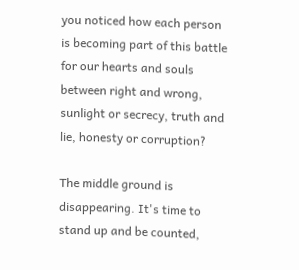you noticed how each person is becoming part of this battle for our hearts and souls between right and wrong, sunlight or secrecy, truth and lie, honesty or corruption?

The middle ground is disappearing. It's time to stand up and be counted,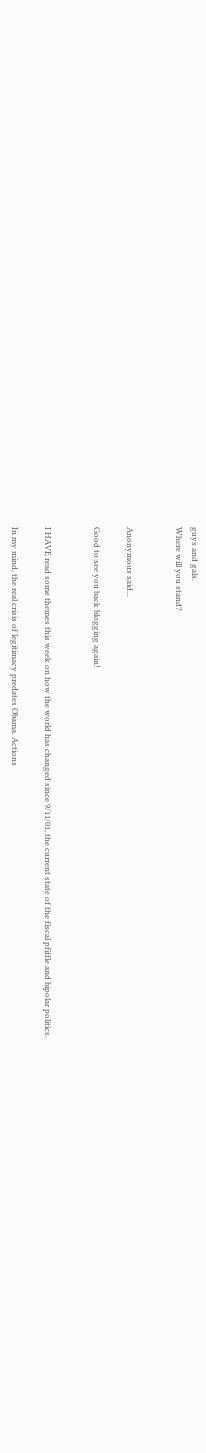guys and gals.
Where will you stand?


Anonymous said...

Good to see you back blogging again!


I HAVE read some themes this week on how the world has changed since 9/11/01, the current state of the fiscal pfiffle and bipolar politics.

In my mind, the real crisis of legitimacy predates Obama. Actions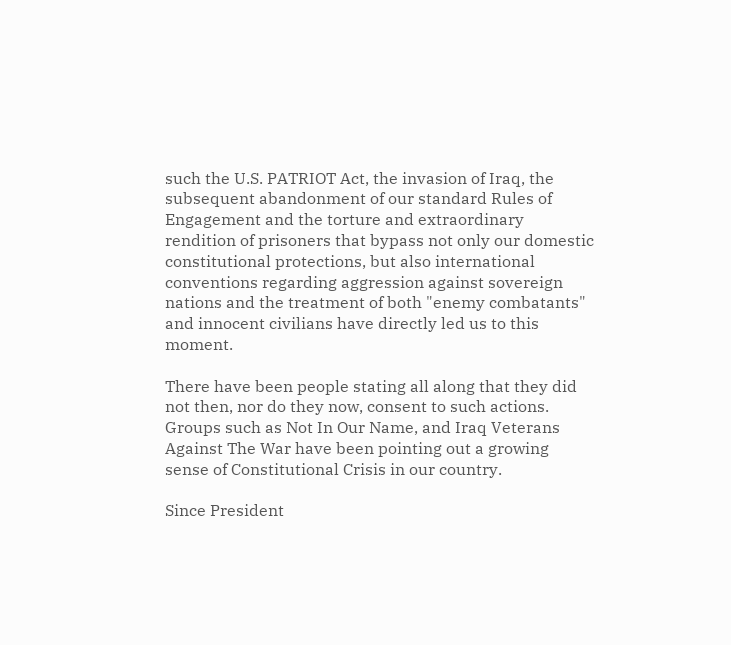such the U.S. PATRIOT Act, the invasion of Iraq, the subsequent abandonment of our standard Rules of Engagement and the torture and extraordinary rendition of prisoners that bypass not only our domestic constitutional protections, but also international conventions regarding aggression against sovereign nations and the treatment of both "enemy combatants" and innocent civilians have directly led us to this moment.

There have been people stating all along that they did not then, nor do they now, consent to such actions. Groups such as Not In Our Name, and Iraq Veterans Against The War have been pointing out a growing sense of Constitutional Crisis in our country.

Since President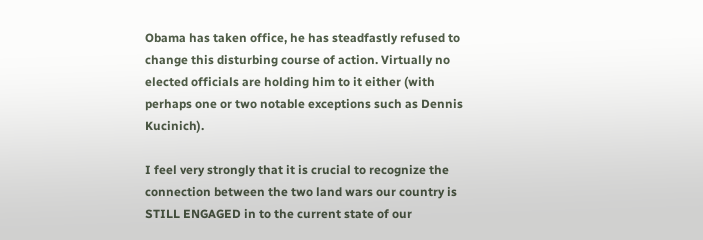Obama has taken office, he has steadfastly refused to change this disturbing course of action. Virtually no elected officials are holding him to it either (with perhaps one or two notable exceptions such as Dennis Kucinich).

I feel very strongly that it is crucial to recognize the connection between the two land wars our country is STILL ENGAGED in to the current state of our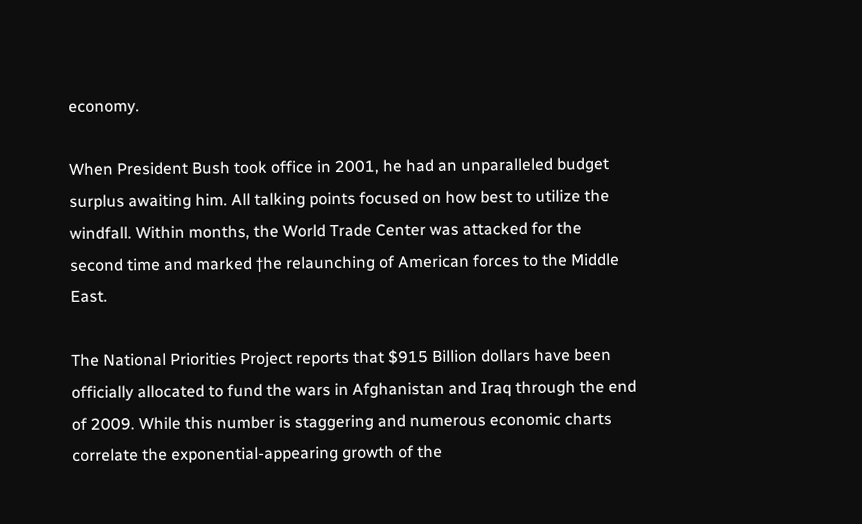economy.

When President Bush took office in 2001, he had an unparalleled budget surplus awaiting him. All talking points focused on how best to utilize the windfall. Within months, the World Trade Center was attacked for the second time and marked †he relaunching of American forces to the Middle East.

The National Priorities Project reports that $915 Billion dollars have been officially allocated to fund the wars in Afghanistan and Iraq through the end of 2009. While this number is staggering and numerous economic charts correlate the exponential-appearing growth of the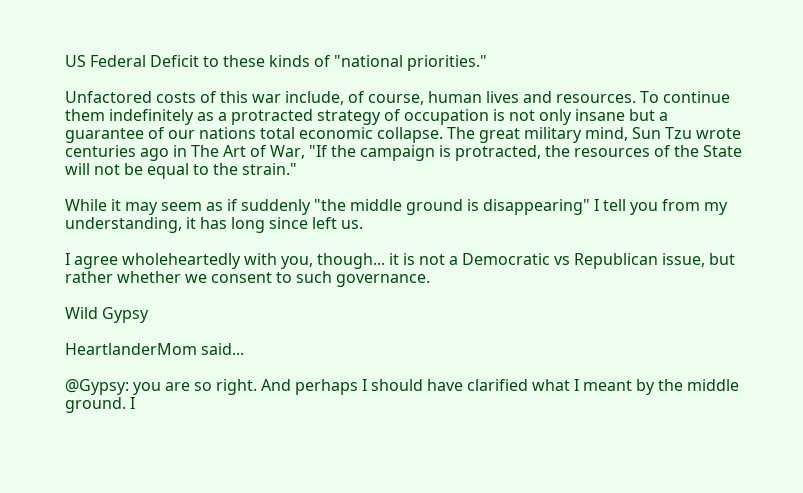US Federal Deficit to these kinds of "national priorities."

Unfactored costs of this war include, of course, human lives and resources. To continue them indefinitely as a protracted strategy of occupation is not only insane but a guarantee of our nations total economic collapse. The great military mind, Sun Tzu wrote centuries ago in The Art of War, "If the campaign is protracted, the resources of the State will not be equal to the strain."

While it may seem as if suddenly "the middle ground is disappearing" I tell you from my understanding, it has long since left us.

I agree wholeheartedly with you, though... it is not a Democratic vs Republican issue, but rather whether we consent to such governance.

Wild Gypsy

HeartlanderMom said...

@Gypsy: you are so right. And perhaps I should have clarified what I meant by the middle ground. I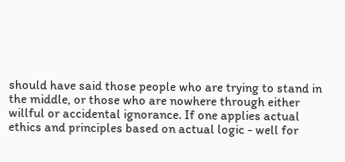should have said those people who are trying to stand in the middle, or those who are nowhere through either willful or accidental ignorance. If one applies actual ethics and principles based on actual logic - well for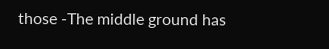those -The middle ground has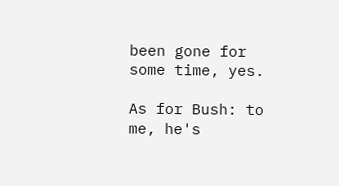been gone for some time, yes.

As for Bush: to me, he's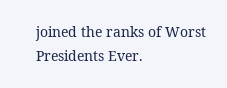joined the ranks of Worst Presidents Ever.